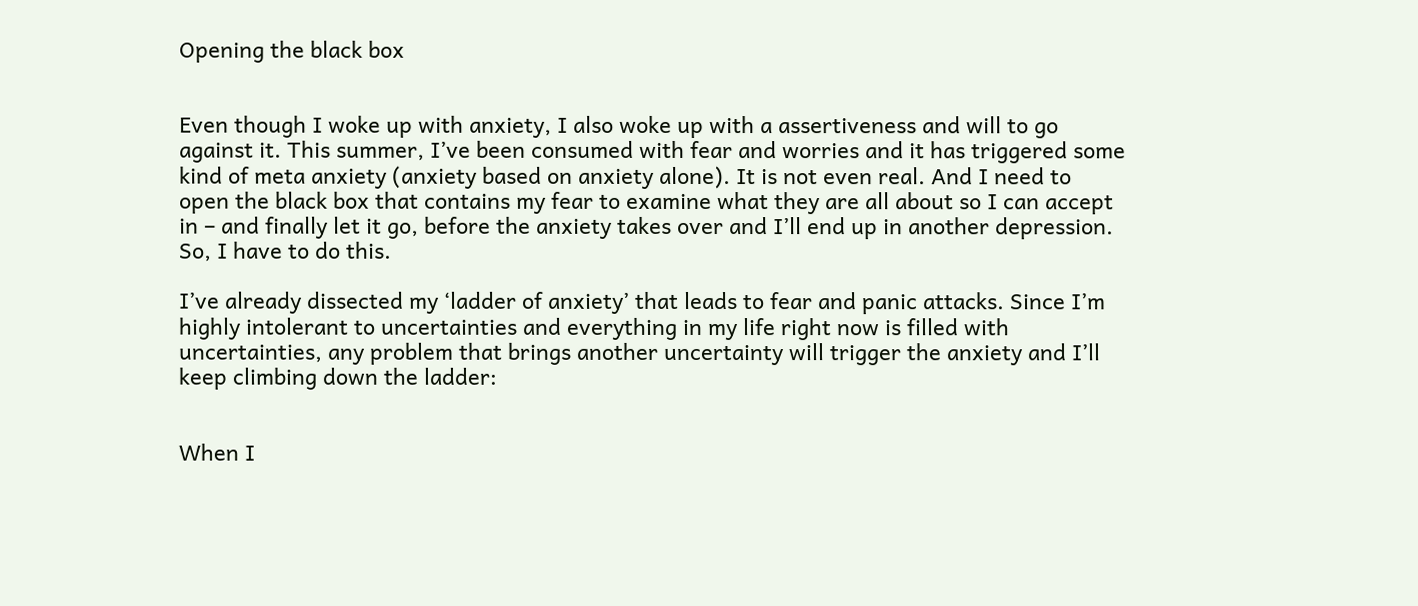Opening the black box


Even though I woke up with anxiety, I also woke up with a assertiveness and will to go against it. This summer, I’ve been consumed with fear and worries and it has triggered some kind of meta anxiety (anxiety based on anxiety alone). It is not even real. And I need to open the black box that contains my fear to examine what they are all about so I can accept in – and finally let it go, before the anxiety takes over and I’ll end up in another depression. So, I have to do this.

I’ve already dissected my ‘ladder of anxiety’ that leads to fear and panic attacks. Since I’m highly intolerant to uncertainties and everything in my life right now is filled with uncertainties, any problem that brings another uncertainty will trigger the anxiety and I’ll keep climbing down the ladder:


When I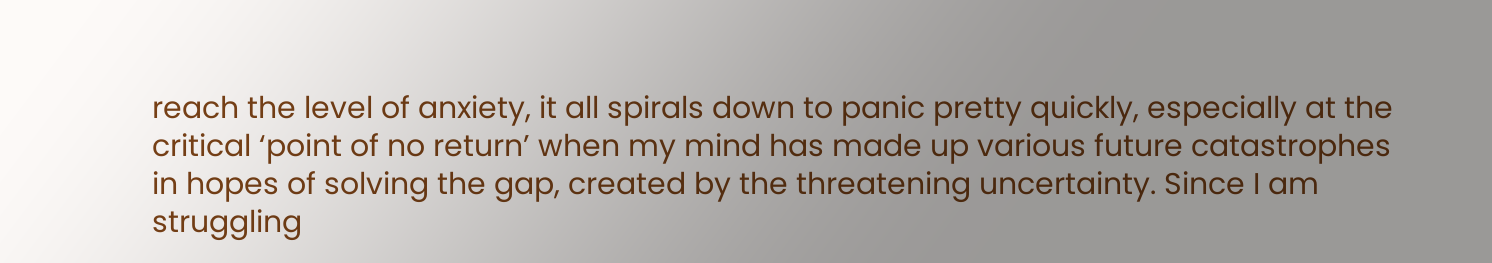reach the level of anxiety, it all spirals down to panic pretty quickly, especially at the critical ‘point of no return’ when my mind has made up various future catastrophes in hopes of solving the gap, created by the threatening uncertainty. Since I am struggling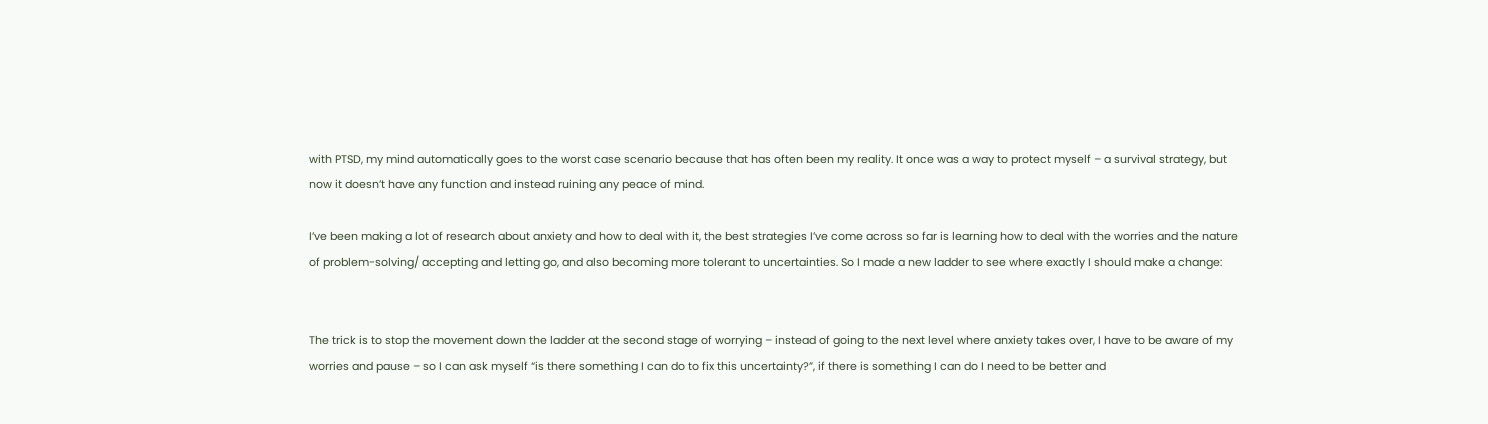with PTSD, my mind automatically goes to the worst case scenario because that has often been my reality. It once was a way to protect myself – a survival strategy, but now it doesn’t have any function and instead ruining any peace of mind.

I’ve been making a lot of research about anxiety and how to deal with it, the best strategies I’ve come across so far is learning how to deal with the worries and the nature of problem-solving/ accepting and letting go, and also becoming more tolerant to uncertainties. So I made a new ladder to see where exactly I should make a change:


The trick is to stop the movement down the ladder at the second stage of worrying – instead of going to the next level where anxiety takes over, I have to be aware of my worries and pause – so I can ask myself “is there something I can do to fix this uncertainty?”, if there is something I can do I need to be better and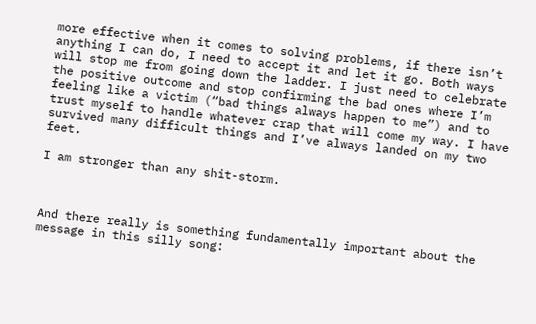more effective when it comes to solving problems, if there isn’t anything I can do, I need to accept it and let it go. Both ways will stop me from going down the ladder. I just need to celebrate the positive outcome and stop confirming the bad ones where I’m feeling like a victim (“bad things always happen to me”) and to trust myself to handle whatever crap that will come my way. I have survived many difficult things and I’ve always landed on my two feet.

I am stronger than any shit-storm.



And there really is something fundamentally important about the message in this silly song: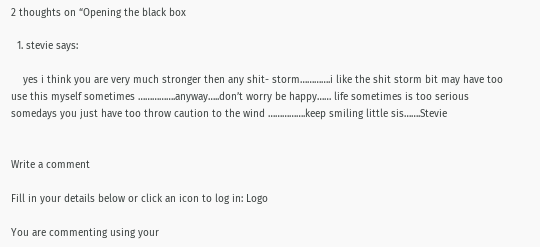2 thoughts on “Opening the black box

  1. stevie says:

    yes i think you are very much stronger then any shit- storm………….i like the shit storm bit may have too use this myself sometimes …………….anyway…..don’t worry be happy…… life sometimes is too serious somedays you just have too throw caution to the wind …………….keep smiling little sis…….Stevie


Write a comment

Fill in your details below or click an icon to log in: Logo

You are commenting using your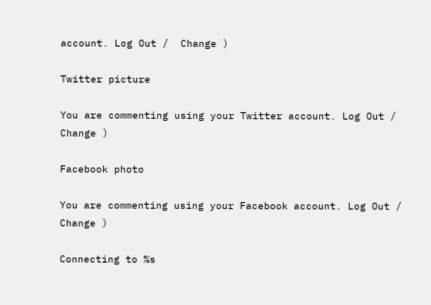account. Log Out /  Change )

Twitter picture

You are commenting using your Twitter account. Log Out /  Change )

Facebook photo

You are commenting using your Facebook account. Log Out /  Change )

Connecting to %s